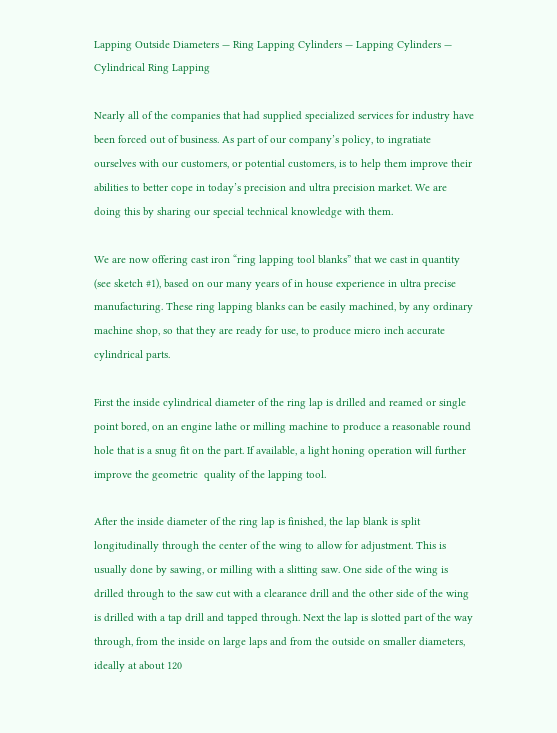Lapping Outside Diameters — Ring Lapping Cylinders — Lapping Cylinders — Cylindrical Ring Lapping

Nearly all of the companies that had supplied specialized services for industry have been forced out of business. As part of our company’s policy, to ingratiate ourselves with our customers, or potential customers, is to help them improve their abilities to better cope in today’s precision and ultra precision market. We are doing this by sharing our special technical knowledge with them.

We are now offering cast iron “ring lapping tool blanks” that we cast in quantity (see sketch #1), based on our many years of in house experience in ultra precise manufacturing. These ring lapping blanks can be easily machined, by any ordinary machine shop, so that they are ready for use, to produce micro inch accurate cylindrical parts.

First the inside cylindrical diameter of the ring lap is drilled and reamed or single point bored, on an engine lathe or milling machine to produce a reasonable round hole that is a snug fit on the part. If available, a light honing operation will further improve the geometric  quality of the lapping tool.

After the inside diameter of the ring lap is finished, the lap blank is split longitudinally through the center of the wing to allow for adjustment. This is usually done by sawing, or milling with a slitting saw. One side of the wing is drilled through to the saw cut with a clearance drill and the other side of the wing is drilled with a tap drill and tapped through. Next the lap is slotted part of the way through, from the inside on large laps and from the outside on smaller diameters, ideally at about 120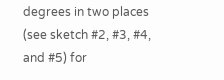degrees in two places (see sketch #2, #3, #4, and #5) for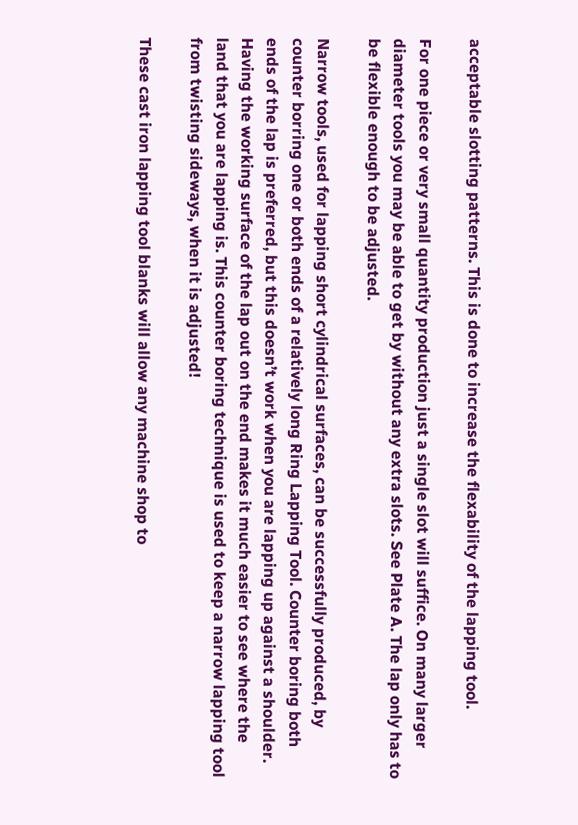acceptable slotting patterns. This is done to increase the flexability of the lapping tool.

For one piece or very small quantity production just a single slot will suffice. On many larger diameter tools you may be able to get by without any extra slots. See Plate A. The lap only has to be flexible enough to be adjusted.

Narrow tools, used for lapping short cylindrical surfaces, can be successfully produced, by counter borring one or both ends of a relatively long Ring Lapping Tool. Counter boring both ends of the lap is preferred, but this doesn’t work when you are lapping up against a shoulder. Having the working surface of the lap out on the end makes it much easier to see where the land that you are lapping is. This counter boring technique is used to keep a narrow lapping tool from twisting sideways, when it is adjusted!

These cast iron lapping tool blanks will allow any machine shop to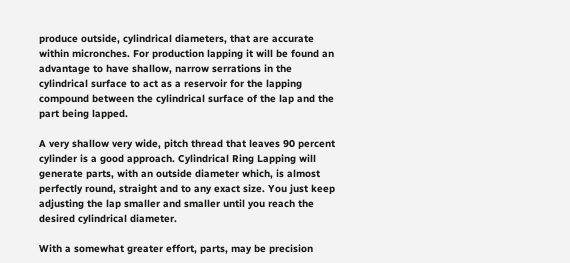produce outside, cylindrical diameters, that are accurate within micronches. For production lapping it will be found an advantage to have shallow, narrow serrations in the cylindrical surface to act as a reservoir for the lapping compound between the cylindrical surface of the lap and the part being lapped.

A very shallow very wide, pitch thread that leaves 90 percent cylinder is a good approach. Cylindrical Ring Lapping will generate parts, with an outside diameter which, is almost perfectly round, straight and to any exact size. You just keep adjusting the lap smaller and smaller until you reach the desired cylindrical diameter.

With a somewhat greater effort, parts, may be precision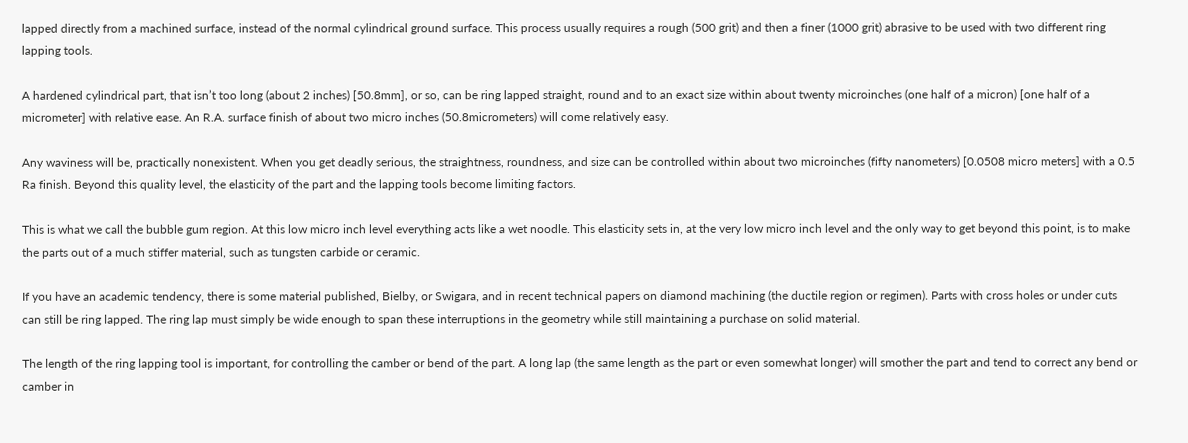lapped directly from a machined surface, instead of the normal cylindrical ground surface. This process usually requires a rough (500 grit) and then a finer (1000 grit) abrasive to be used with two different ring lapping tools.

A hardened cylindrical part, that isn’t too long (about 2 inches) [50.8mm], or so, can be ring lapped straight, round and to an exact size within about twenty microinches (one half of a micron) [one half of a micrometer] with relative ease. An R.A. surface finish of about two micro inches (50.8micrometers) will come relatively easy.

Any waviness will be, practically nonexistent. When you get deadly serious, the straightness, roundness, and size can be controlled within about two microinches (fifty nanometers) [0.0508 micro meters] with a 0.5 Ra finish. Beyond this quality level, the elasticity of the part and the lapping tools become limiting factors.

This is what we call the bubble gum region. At this low micro inch level everything acts like a wet noodle. This elasticity sets in, at the very low micro inch level and the only way to get beyond this point, is to make the parts out of a much stiffer material, such as tungsten carbide or ceramic.

If you have an academic tendency, there is some material published, Bielby, or Swigara, and in recent technical papers on diamond machining (the ductile region or regimen). Parts with cross holes or under cuts can still be ring lapped. The ring lap must simply be wide enough to span these interruptions in the geometry while still maintaining a purchase on solid material.

The length of the ring lapping tool is important, for controlling the camber or bend of the part. A long lap (the same length as the part or even somewhat longer) will smother the part and tend to correct any bend or camber in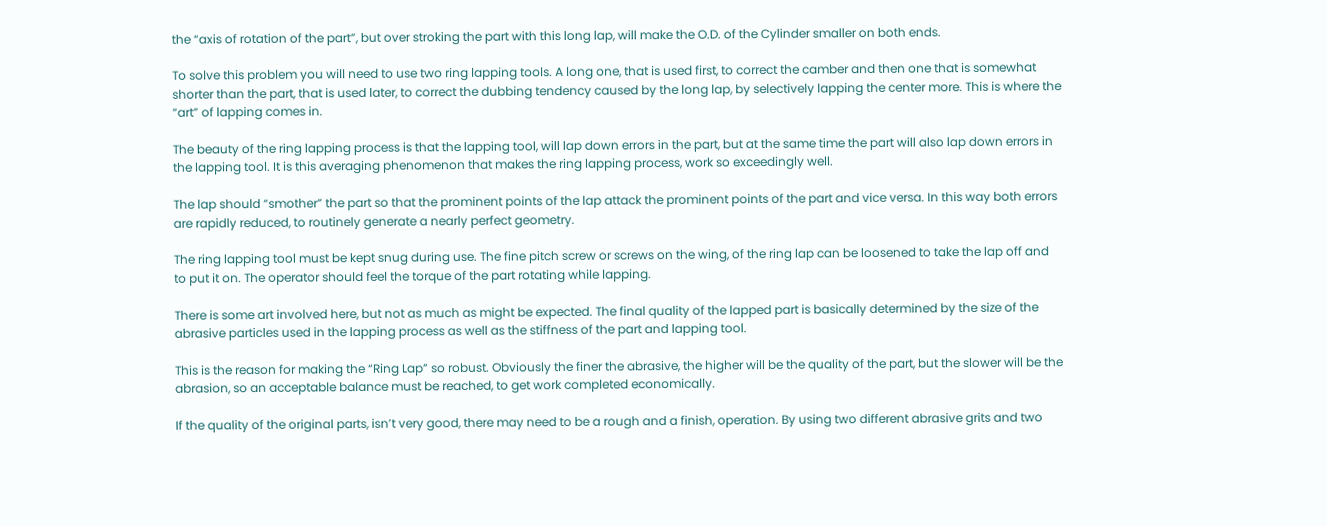the “axis of rotation of the part”, but over stroking the part with this long lap, will make the O.D. of the Cylinder smaller on both ends.

To solve this problem you will need to use two ring lapping tools. A long one, that is used first, to correct the camber and then one that is somewhat shorter than the part, that is used later, to correct the dubbing tendency caused by the long lap, by selectively lapping the center more. This is where the “art” of lapping comes in.

The beauty of the ring lapping process is that the lapping tool, will lap down errors in the part, but at the same time the part will also lap down errors in the lapping tool. It is this averaging phenomenon that makes the ring lapping process, work so exceedingly well.

The lap should “smother” the part so that the prominent points of the lap attack the prominent points of the part and vice versa. In this way both errors are rapidly reduced, to routinely generate a nearly perfect geometry.

The ring lapping tool must be kept snug during use. The fine pitch screw or screws on the wing, of the ring lap can be loosened to take the lap off and to put it on. The operator should feel the torque of the part rotating while lapping.

There is some art involved here, but not as much as might be expected. The final quality of the lapped part is basically determined by the size of the abrasive particles used in the lapping process as well as the stiffness of the part and lapping tool.

This is the reason for making the “Ring Lap” so robust. Obviously the finer the abrasive, the higher will be the quality of the part, but the slower will be the abrasion, so an acceptable balance must be reached, to get work completed economically.

If the quality of the original parts, isn’t very good, there may need to be a rough and a finish, operation. By using two different abrasive grits and two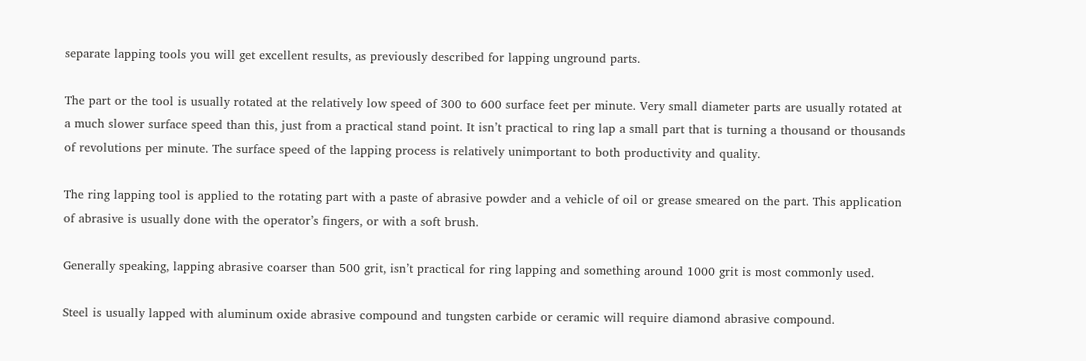separate lapping tools you will get excellent results, as previously described for lapping unground parts.

The part or the tool is usually rotated at the relatively low speed of 300 to 600 surface feet per minute. Very small diameter parts are usually rotated at a much slower surface speed than this, just from a practical stand point. It isn’t practical to ring lap a small part that is turning a thousand or thousands of revolutions per minute. The surface speed of the lapping process is relatively unimportant to both productivity and quality.

The ring lapping tool is applied to the rotating part with a paste of abrasive powder and a vehicle of oil or grease smeared on the part. This application of abrasive is usually done with the operator’s fingers, or with a soft brush.

Generally speaking, lapping abrasive coarser than 500 grit, isn’t practical for ring lapping and something around 1000 grit is most commonly used.

Steel is usually lapped with aluminum oxide abrasive compound and tungsten carbide or ceramic will require diamond abrasive compound.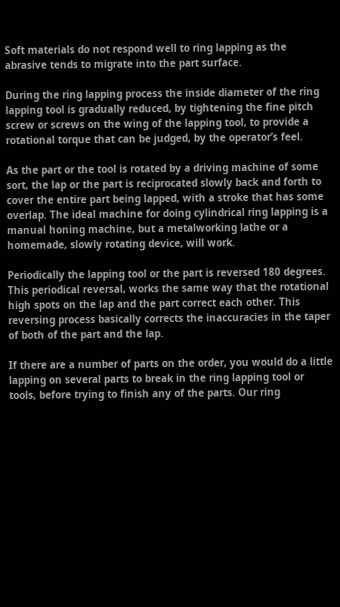Soft materials do not respond well to ring lapping as the abrasive tends to migrate into the part surface.

During the ring lapping process the inside diameter of the ring lapping tool is gradually reduced, by tightening the fine pitch screw or screws on the wing of the lapping tool, to provide a rotational torque that can be judged, by the operator’s feel.

As the part or the tool is rotated by a driving machine of some sort, the lap or the part is reciprocated slowly back and forth to cover the entire part being lapped, with a stroke that has some overlap. The ideal machine for doing cylindrical ring lapping is a manual honing machine, but a metalworking lathe or a homemade, slowly rotating device, will work.

Periodically the lapping tool or the part is reversed 180 degrees. This periodical reversal, works the same way that the rotational high spots on the lap and the part correct each other. This reversing process basically corrects the inaccuracies in the taper of both of the part and the lap.

If there are a number of parts on the order, you would do a little lapping on several parts to break in the ring lapping tool or tools, before trying to finish any of the parts. Our ring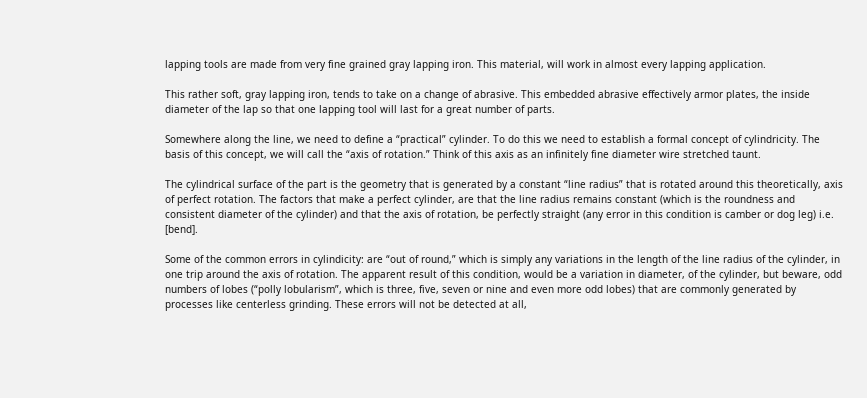lapping tools are made from very fine grained gray lapping iron. This material, will work in almost every lapping application.

This rather soft, gray lapping iron, tends to take on a change of abrasive. This embedded abrasive effectively armor plates, the inside diameter of the lap so that one lapping tool will last for a great number of parts.

Somewhere along the line, we need to define a “practical” cylinder. To do this we need to establish a formal concept of cylindricity. The basis of this concept, we will call the “axis of rotation.” Think of this axis as an infinitely fine diameter wire stretched taunt.

The cylindrical surface of the part is the geometry that is generated by a constant “line radius” that is rotated around this theoretically, axis of perfect rotation. The factors that make a perfect cylinder, are that the line radius remains constant (which is the roundness and consistent diameter of the cylinder) and that the axis of rotation, be perfectly straight (any error in this condition is camber or dog leg) i.e. [bend].

Some of the common errors in cylindicity: are “out of round,” which is simply any variations in the length of the line radius of the cylinder, in one trip around the axis of rotation. The apparent result of this condition, would be a variation in diameter, of the cylinder, but beware, odd numbers of lobes (“polly lobularism”, which is three, five, seven or nine and even more odd lobes) that are commonly generated by processes like centerless grinding. These errors will not be detected at all,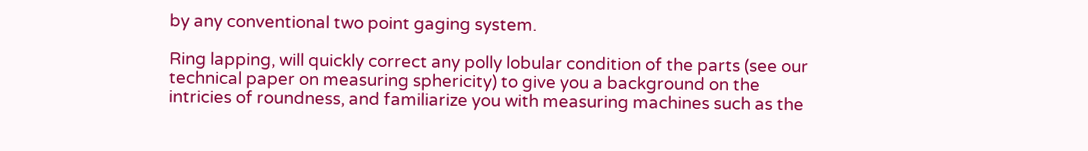by any conventional two point gaging system.

Ring lapping, will quickly correct any polly lobular condition of the parts (see our technical paper on measuring sphericity) to give you a background on the intricies of roundness, and familiarize you with measuring machines such as the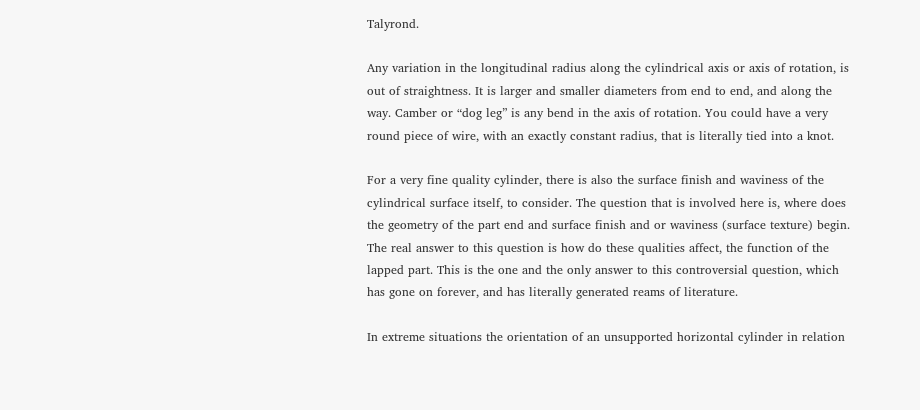Talyrond.

Any variation in the longitudinal radius along the cylindrical axis or axis of rotation, is out of straightness. It is larger and smaller diameters from end to end, and along the way. Camber or “dog leg” is any bend in the axis of rotation. You could have a very round piece of wire, with an exactly constant radius, that is literally tied into a knot.

For a very fine quality cylinder, there is also the surface finish and waviness of the cylindrical surface itself, to consider. The question that is involved here is, where does the geometry of the part end and surface finish and or waviness (surface texture) begin. The real answer to this question is how do these qualities affect, the function of the lapped part. This is the one and the only answer to this controversial question, which has gone on forever, and has literally generated reams of literature.

In extreme situations the orientation of an unsupported horizontal cylinder in relation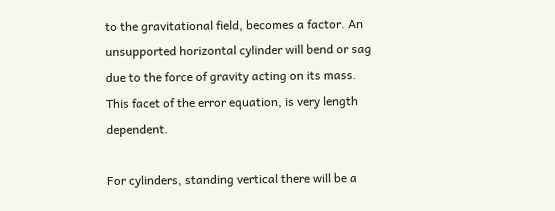to the gravitational field, becomes a factor. An unsupported horizontal cylinder will bend or sag due to the force of gravity acting on its mass. This facet of the error equation, is very length dependent.

For cylinders, standing vertical there will be a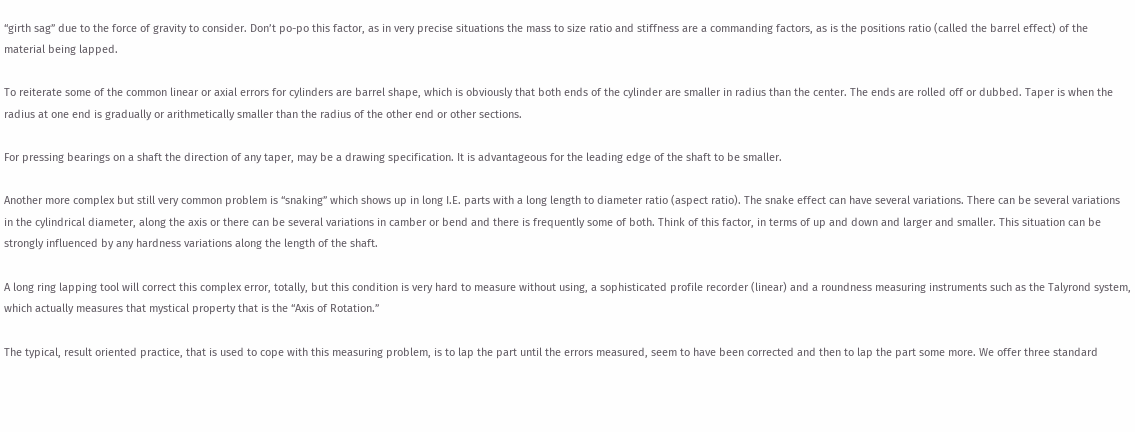“girth sag” due to the force of gravity to consider. Don’t po-po this factor, as in very precise situations the mass to size ratio and stiffness are a commanding factors, as is the positions ratio (called the barrel effect) of the material being lapped.

To reiterate some of the common linear or axial errors for cylinders are barrel shape, which is obviously that both ends of the cylinder are smaller in radius than the center. The ends are rolled off or dubbed. Taper is when the radius at one end is gradually or arithmetically smaller than the radius of the other end or other sections.

For pressing bearings on a shaft the direction of any taper, may be a drawing specification. It is advantageous for the leading edge of the shaft to be smaller.

Another more complex but still very common problem is “snaking” which shows up in long I.E. parts with a long length to diameter ratio (aspect ratio). The snake effect can have several variations. There can be several variations in the cylindrical diameter, along the axis or there can be several variations in camber or bend and there is frequently some of both. Think of this factor, in terms of up and down and larger and smaller. This situation can be strongly influenced by any hardness variations along the length of the shaft.

A long ring lapping tool will correct this complex error, totally, but this condition is very hard to measure without using, a sophisticated profile recorder (linear) and a roundness measuring instruments such as the Talyrond system, which actually measures that mystical property that is the “Axis of Rotation.”

The typical, result oriented practice, that is used to cope with this measuring problem, is to lap the part until the errors measured, seem to have been corrected and then to lap the part some more. We offer three standard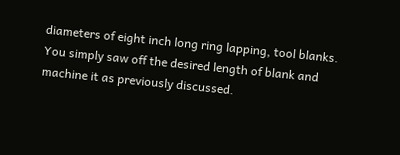diameters of eight inch long ring lapping, tool blanks. You simply saw off the desired length of blank and machine it as previously discussed.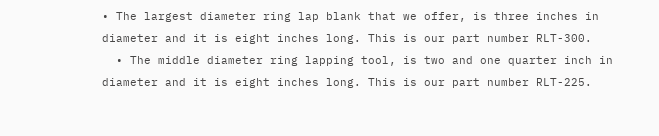• The largest diameter ring lap blank that we offer, is three inches in diameter and it is eight inches long. This is our part number RLT-300.
  • The middle diameter ring lapping tool, is two and one quarter inch in diameter and it is eight inches long. This is our part number RLT-225.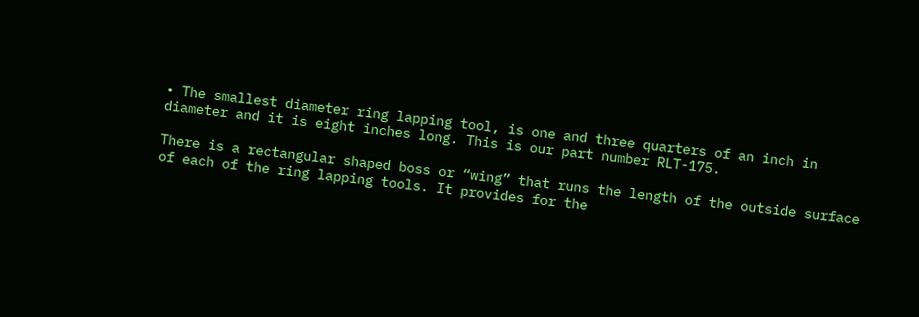• The smallest diameter ring lapping tool, is one and three quarters of an inch in diameter and it is eight inches long. This is our part number RLT-175.

There is a rectangular shaped boss or “wing” that runs the length of the outside surface of each of the ring lapping tools. It provides for the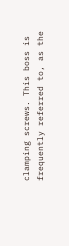clamping screws. This boss is frequently referred to, as the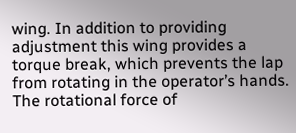wing. In addition to providing adjustment this wing provides a torque break, which prevents the lap from rotating in the operator’s hands. The rotational force of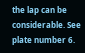the lap can be considerable. See plate number 6.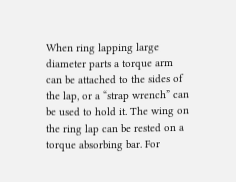When ring lapping large diameter parts a torque arm can be attached to the sides of the lap, or a “strap wrench” can be used to hold it. The wing on the ring lap can be rested on a torque absorbing bar. For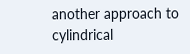another approach to cylindrical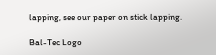lapping, see our paper on stick lapping.

Bal-Tec Logo